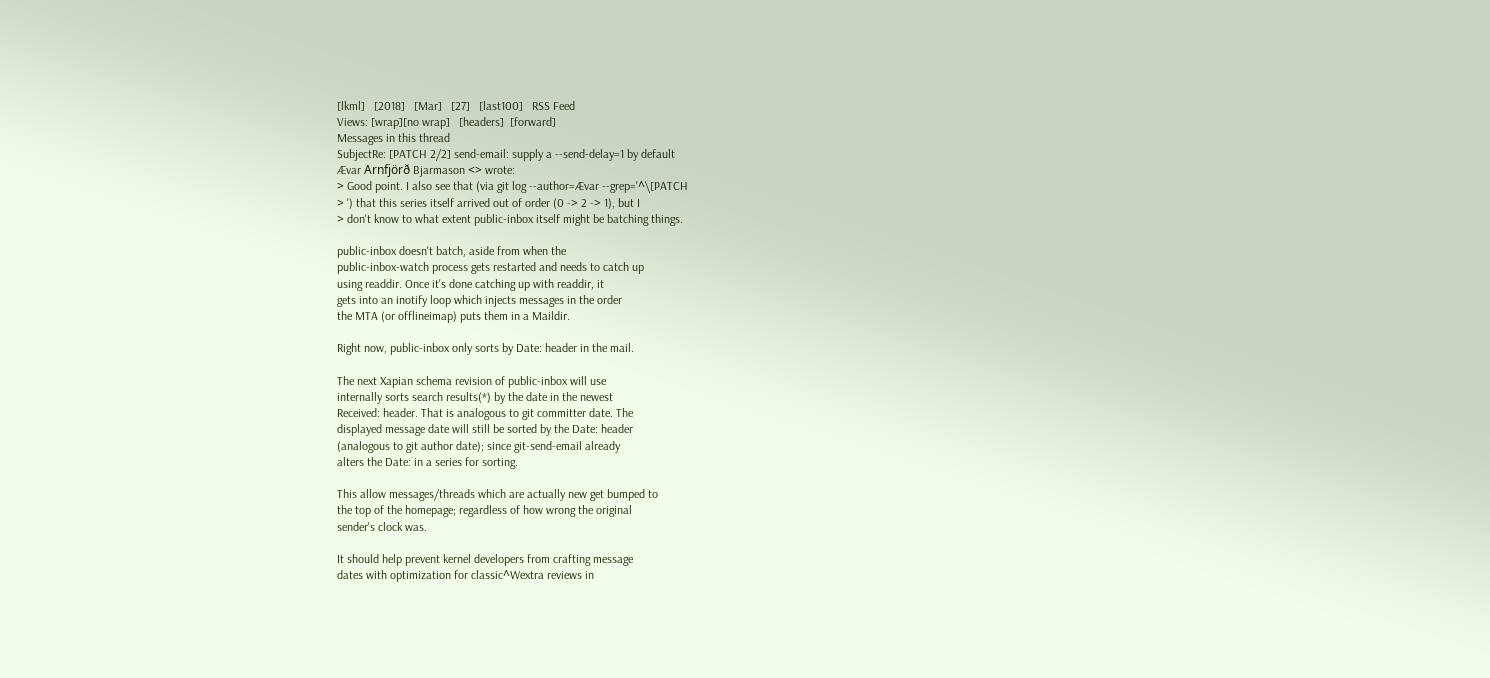[lkml]   [2018]   [Mar]   [27]   [last100]   RSS Feed
Views: [wrap][no wrap]   [headers]  [forward]
Messages in this thread
SubjectRe: [PATCH 2/2] send-email: supply a --send-delay=1 by default
Ævar Arnfjörð Bjarmason <> wrote:
> Good point. I also see that (via git log --author=Ævar --grep='^\[PATCH
> ') that this series itself arrived out of order (0 -> 2 -> 1), but I
> don't know to what extent public-inbox itself might be batching things.

public-inbox doesn't batch, aside from when the
public-inbox-watch process gets restarted and needs to catch up
using readdir. Once it's done catching up with readdir, it
gets into an inotify loop which injects messages in the order
the MTA (or offlineimap) puts them in a Maildir.

Right now, public-inbox only sorts by Date: header in the mail.

The next Xapian schema revision of public-inbox will use
internally sorts search results(*) by the date in the newest
Received: header. That is analogous to git committer date. The
displayed message date will still be sorted by the Date: header
(analogous to git author date); since git-send-email already
alters the Date: in a series for sorting.

This allow messages/threads which are actually new get bumped to
the top of the homepage; regardless of how wrong the original
sender's clock was.

It should help prevent kernel developers from crafting message
dates with optimization for classic^Wextra reviews in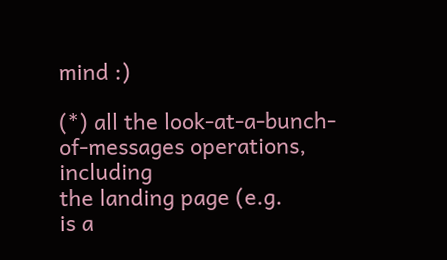mind :)

(*) all the look-at-a-bunch-of-messages operations, including
the landing page (e.g.
is a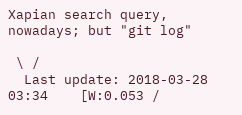Xapian search query, nowadays; but "git log"

 \ /
  Last update: 2018-03-28 03:34    [W:0.053 /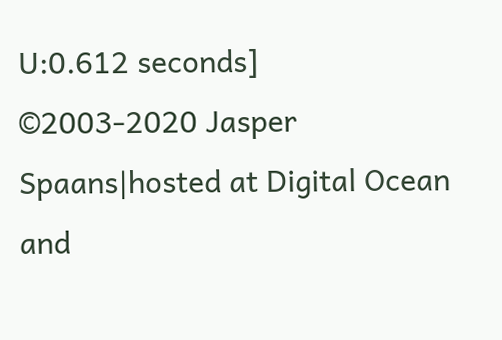U:0.612 seconds]
©2003-2020 Jasper Spaans|hosted at Digital Ocean and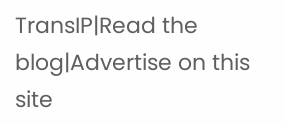TransIP|Read the blog|Advertise on this site